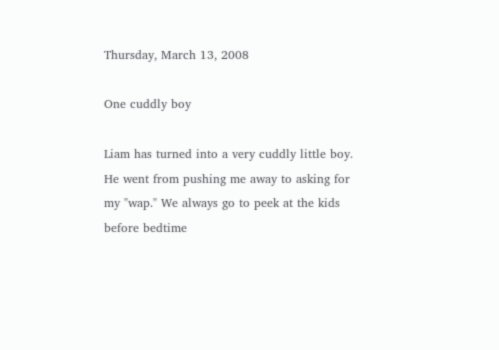Thursday, March 13, 2008

One cuddly boy

Liam has turned into a very cuddly little boy. He went from pushing me away to asking for my "wap." We always go to peek at the kids before bedtime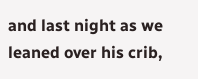and last night as we leaned over his crib,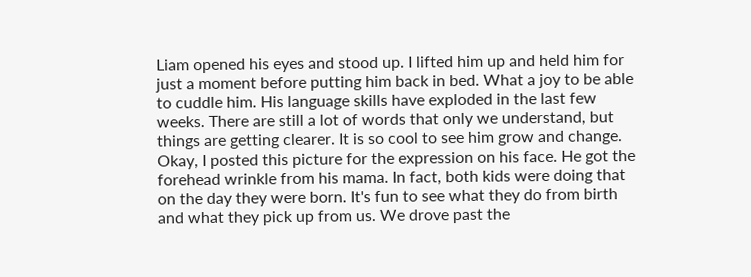Liam opened his eyes and stood up. I lifted him up and held him for just a moment before putting him back in bed. What a joy to be able to cuddle him. His language skills have exploded in the last few weeks. There are still a lot of words that only we understand, but things are getting clearer. It is so cool to see him grow and change. Okay, I posted this picture for the expression on his face. He got the forehead wrinkle from his mama. In fact, both kids were doing that on the day they were born. It's fun to see what they do from birth and what they pick up from us. We drove past the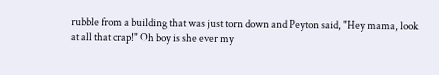rubble from a building that was just torn down and Peyton said, "Hey mama, look at all that crap!" Oh boy is she ever my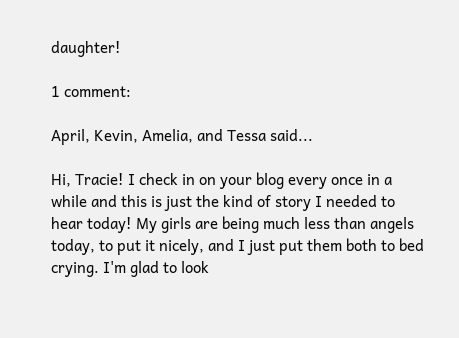daughter!

1 comment:

April, Kevin, Amelia, and Tessa said...

Hi, Tracie! I check in on your blog every once in a while and this is just the kind of story I needed to hear today! My girls are being much less than angels today, to put it nicely, and I just put them both to bed crying. I'm glad to look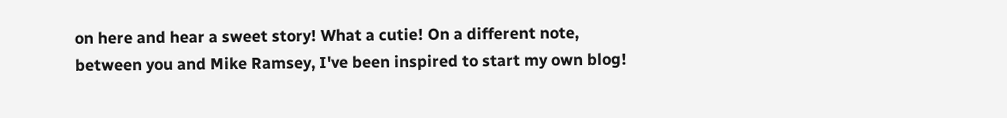on here and hear a sweet story! What a cutie! On a different note, between you and Mike Ramsey, I've been inspired to start my own blog!